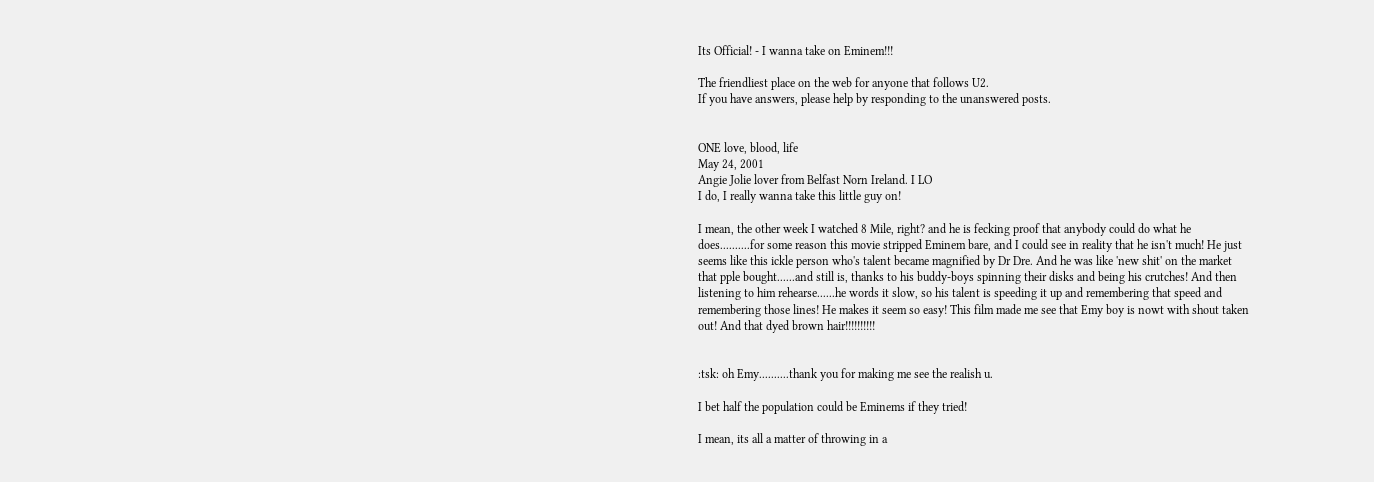Its Official! - I wanna take on Eminem!!!

The friendliest place on the web for anyone that follows U2.
If you have answers, please help by responding to the unanswered posts.


ONE love, blood, life
May 24, 2001
Angie Jolie lover from Belfast Norn Ireland. I LO
I do, I really wanna take this little guy on!

I mean, the other week I watched 8 Mile, right? and he is fecking proof that anybody could do what he does..........for some reason this movie stripped Eminem bare, and I could see in reality that he isn't much! He just seems like this ickle person who's talent became magnified by Dr Dre. And he was like 'new shit' on the market that pple bought......and still is, thanks to his buddy-boys spinning their disks and being his crutches! And then listening to him rehearse......he words it slow, so his talent is speeding it up and remembering that speed and remembering those lines! He makes it seem so easy! This film made me see that Emy boy is nowt with shout taken out! And that dyed brown hair!!!!!!!!!!


:tsk: oh Emy..........thank you for making me see the realish u.

I bet half the population could be Eminems if they tried!

I mean, its all a matter of throwing in a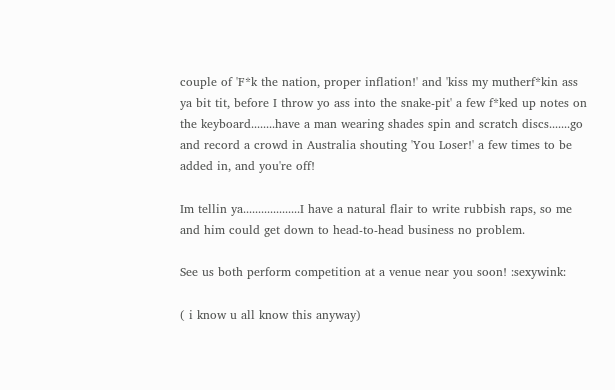couple of 'F*k the nation, proper inflation!' and 'kiss my mutherf*kin ass ya bit tit, before I throw yo ass into the snake-pit' a few f*ked up notes on the keyboard........have a man wearing shades spin and scratch discs.......go and record a crowd in Australia shouting 'You Loser!' a few times to be added in, and you're off!

Im tellin ya...................I have a natural flair to write rubbish raps, so me and him could get down to head-to-head business no problem.

See us both perform competition at a venue near you soon! :sexywink:

( i know u all know this anyway)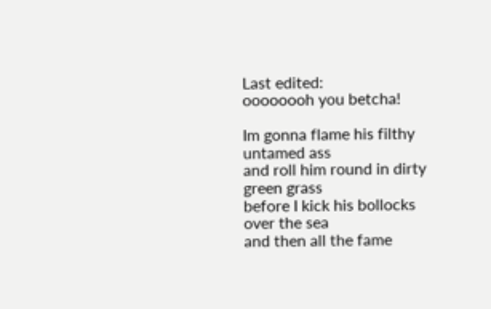Last edited:
oooooooh you betcha!

Im gonna flame his filthy untamed ass
and roll him round in dirty green grass
before I kick his bollocks over the sea
and then all the fame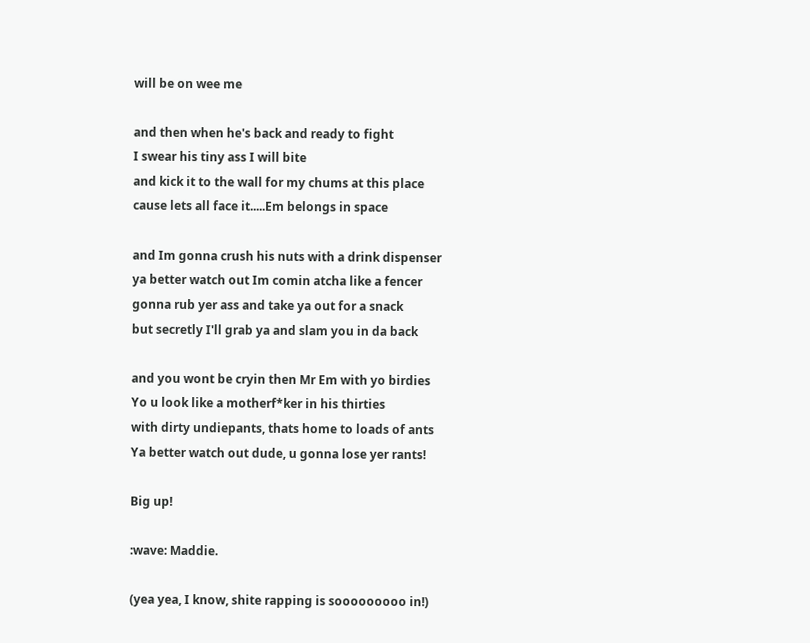will be on wee me

and then when he's back and ready to fight
I swear his tiny ass I will bite
and kick it to the wall for my chums at this place
cause lets all face it.....Em belongs in space

and Im gonna crush his nuts with a drink dispenser
ya better watch out Im comin atcha like a fencer
gonna rub yer ass and take ya out for a snack
but secretly I'll grab ya and slam you in da back

and you wont be cryin then Mr Em with yo birdies
Yo u look like a motherf*ker in his thirties
with dirty undiepants, thats home to loads of ants
Ya better watch out dude, u gonna lose yer rants!

Big up!

:wave: Maddie.

(yea yea, I know, shite rapping is sooooooooo in!)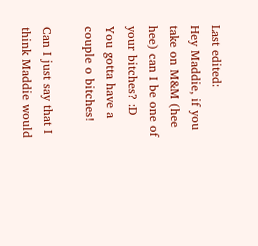Last edited:
Hey Maddie, if you take on M&M (hee hee) can I be one of your bitches? :D
You gotta have a couple o bitches!

Can I just say that I think Maddie would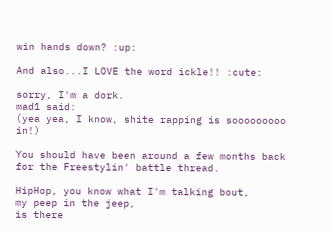win hands down? :up:

And also...I LOVE the word ickle!! :cute:

sorry, I'm a dork.
mad1 said:
(yea yea, I know, shite rapping is sooooooooo in!)

You should have been around a few months back for the Freestylin' battle thread.

HipHop, you know what I'm talking bout,
my peep in the jeep,
is there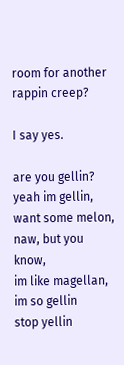room for another rappin creep?

I say yes.

are you gellin?
yeah im gellin,
want some melon,
naw, but you know,
im like magellan,
im so gellin
stop yellin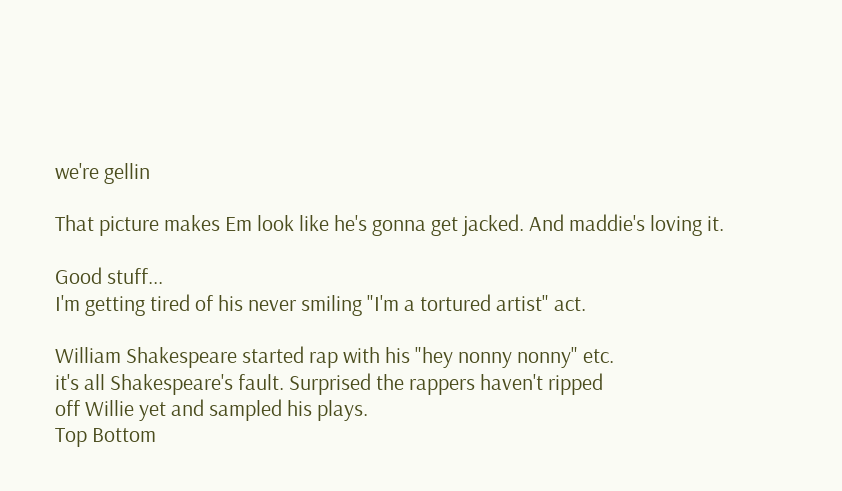we're gellin

That picture makes Em look like he's gonna get jacked. And maddie's loving it.

Good stuff...
I'm getting tired of his never smiling "I'm a tortured artist" act.

William Shakespeare started rap with his "hey nonny nonny" etc.
it's all Shakespeare's fault. Surprised the rappers haven't ripped
off Willie yet and sampled his plays.
Top Bottom